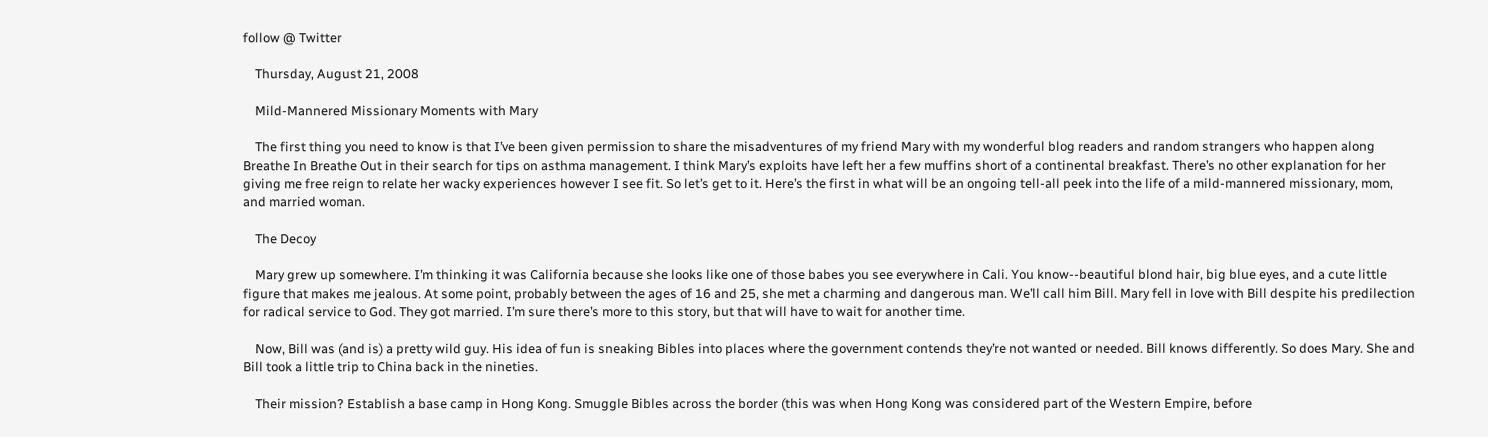follow @ Twitter

    Thursday, August 21, 2008

    Mild-Mannered Missionary Moments with Mary

    The first thing you need to know is that I’ve been given permission to share the misadventures of my friend Mary with my wonderful blog readers and random strangers who happen along Breathe In Breathe Out in their search for tips on asthma management. I think Mary’s exploits have left her a few muffins short of a continental breakfast. There’s no other explanation for her giving me free reign to relate her wacky experiences however I see fit. So let’s get to it. Here’s the first in what will be an ongoing tell-all peek into the life of a mild-mannered missionary, mom, and married woman.

    The Decoy

    Mary grew up somewhere. I’m thinking it was California because she looks like one of those babes you see everywhere in Cali. You know--beautiful blond hair, big blue eyes, and a cute little figure that makes me jealous. At some point, probably between the ages of 16 and 25, she met a charming and dangerous man. We’ll call him Bill. Mary fell in love with Bill despite his predilection for radical service to God. They got married. I’m sure there’s more to this story, but that will have to wait for another time.

    Now, Bill was (and is) a pretty wild guy. His idea of fun is sneaking Bibles into places where the government contends they’re not wanted or needed. Bill knows differently. So does Mary. She and Bill took a little trip to China back in the nineties.

    Their mission? Establish a base camp in Hong Kong. Smuggle Bibles across the border (this was when Hong Kong was considered part of the Western Empire, before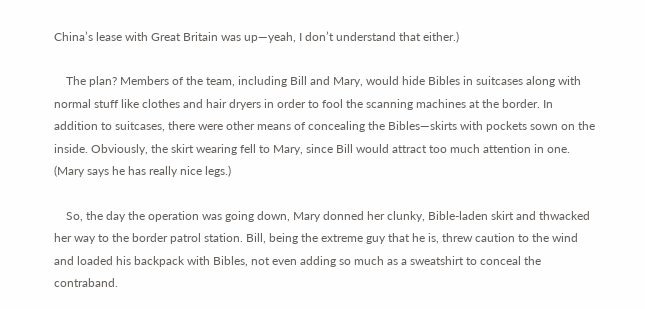China’s lease with Great Britain was up—yeah, I don’t understand that either.)

    The plan? Members of the team, including Bill and Mary, would hide Bibles in suitcases along with normal stuff like clothes and hair dryers in order to fool the scanning machines at the border. In addition to suitcases, there were other means of concealing the Bibles—skirts with pockets sown on the inside. Obviously, the skirt wearing fell to Mary, since Bill would attract too much attention in one. (Mary says he has really nice legs.)

    So, the day the operation was going down, Mary donned her clunky, Bible-laden skirt and thwacked her way to the border patrol station. Bill, being the extreme guy that he is, threw caution to the wind and loaded his backpack with Bibles, not even adding so much as a sweatshirt to conceal the contraband.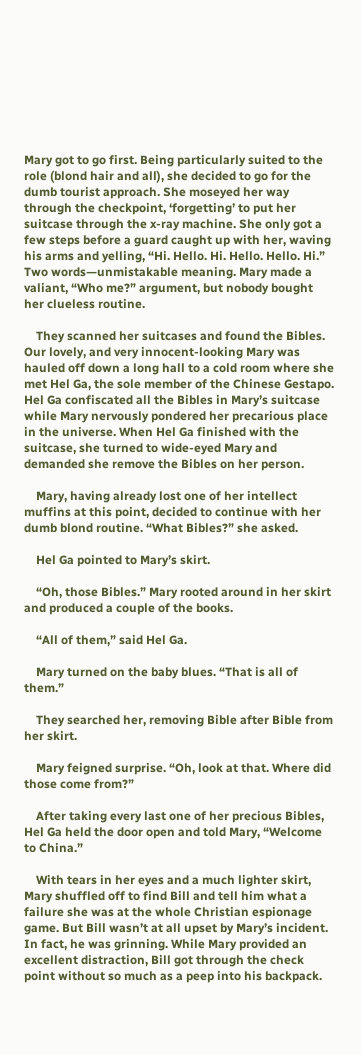Mary got to go first. Being particularly suited to the role (blond hair and all), she decided to go for the dumb tourist approach. She moseyed her way through the checkpoint, ‘forgetting’ to put her suitcase through the x-ray machine. She only got a few steps before a guard caught up with her, waving his arms and yelling, “Hi. Hello. Hi. Hello. Hello. Hi.” Two words—unmistakable meaning. Mary made a valiant, “Who me?” argument, but nobody bought her clueless routine.

    They scanned her suitcases and found the Bibles. Our lovely, and very innocent-looking Mary was hauled off down a long hall to a cold room where she met Hel Ga, the sole member of the Chinese Gestapo. Hel Ga confiscated all the Bibles in Mary’s suitcase while Mary nervously pondered her precarious place in the universe. When Hel Ga finished with the suitcase, she turned to wide-eyed Mary and demanded she remove the Bibles on her person.

    Mary, having already lost one of her intellect muffins at this point, decided to continue with her dumb blond routine. “What Bibles?” she asked.

    Hel Ga pointed to Mary’s skirt.

    “Oh, those Bibles.” Mary rooted around in her skirt and produced a couple of the books.

    “All of them,” said Hel Ga.

    Mary turned on the baby blues. “That is all of them.”

    They searched her, removing Bible after Bible from her skirt.

    Mary feigned surprise. “Oh, look at that. Where did those come from?”

    After taking every last one of her precious Bibles, Hel Ga held the door open and told Mary, “Welcome to China.”

    With tears in her eyes and a much lighter skirt, Mary shuffled off to find Bill and tell him what a failure she was at the whole Christian espionage game. But Bill wasn’t at all upset by Mary’s incident. In fact, he was grinning. While Mary provided an excellent distraction, Bill got through the check point without so much as a peep into his backpack.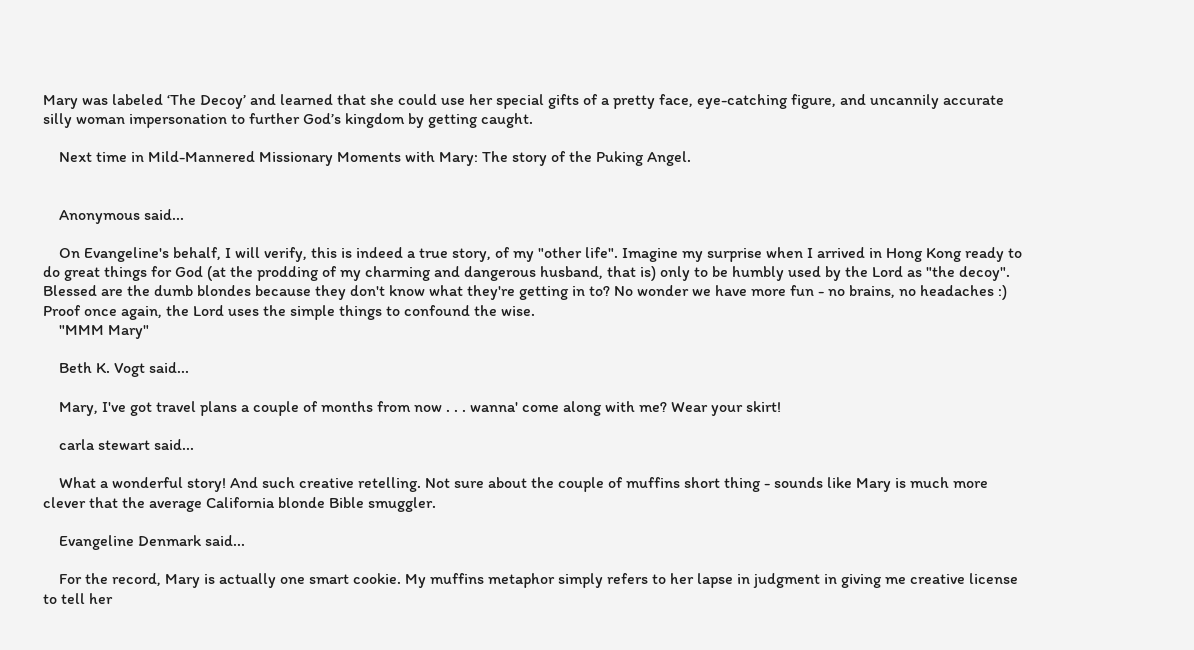Mary was labeled ‘The Decoy’ and learned that she could use her special gifts of a pretty face, eye-catching figure, and uncannily accurate silly woman impersonation to further God’s kingdom by getting caught.

    Next time in Mild-Mannered Missionary Moments with Mary: The story of the Puking Angel.


    Anonymous said...

    On Evangeline's behalf, I will verify, this is indeed a true story, of my "other life". Imagine my surprise when I arrived in Hong Kong ready to do great things for God (at the prodding of my charming and dangerous husband, that is) only to be humbly used by the Lord as "the decoy". Blessed are the dumb blondes because they don't know what they're getting in to? No wonder we have more fun - no brains, no headaches :) Proof once again, the Lord uses the simple things to confound the wise.
    "MMM Mary"

    Beth K. Vogt said...

    Mary, I've got travel plans a couple of months from now . . . wanna' come along with me? Wear your skirt!

    carla stewart said...

    What a wonderful story! And such creative retelling. Not sure about the couple of muffins short thing - sounds like Mary is much more clever that the average California blonde Bible smuggler.

    Evangeline Denmark said...

    For the record, Mary is actually one smart cookie. My muffins metaphor simply refers to her lapse in judgment in giving me creative license to tell her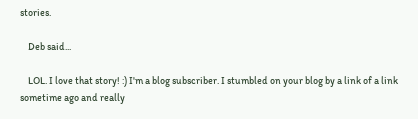stories.

    Deb said...

    LOL. I love that story! :) I'm a blog subscriber. I stumbled on your blog by a link of a link sometime ago and really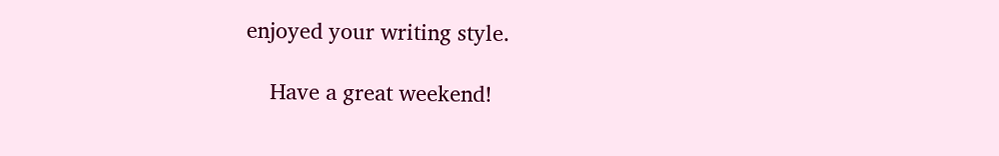enjoyed your writing style.

    Have a great weekend!